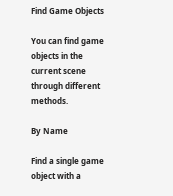Find Game Objects

You can find game objects in the current scene through different methods.

By Name

Find a single game object with a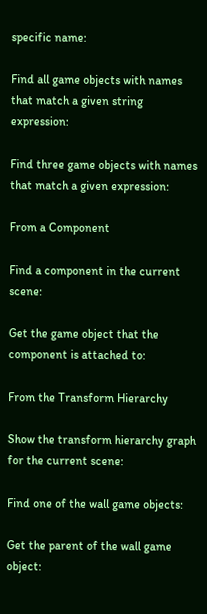specific name:

Find all game objects with names that match a given string expression:

Find three game objects with names that match a given expression:

From a Component

Find a component in the current scene:

Get the game object that the component is attached to:

From the Transform Hierarchy

Show the transform hierarchy graph for the current scene:

Find one of the wall game objects:

Get the parent of the wall game object: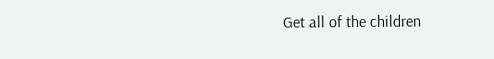Get all of the children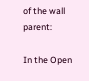of the wall parent:

In the Open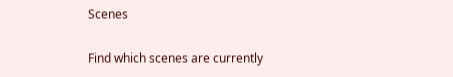Scenes

Find which scenes are currently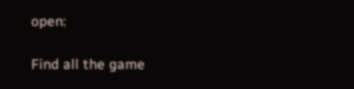open:

Find all the game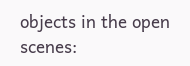objects in the open scenes: